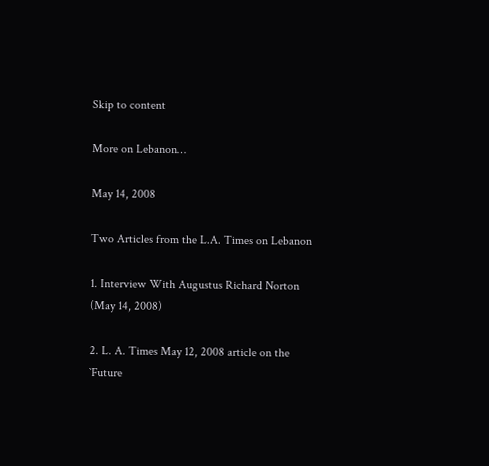Skip to content

More on Lebanon…

May 14, 2008

Two Articles from the L.A. Times on Lebanon

1. Interview With Augustus Richard Norton (May 14, 2008)

2. L. A. Times May 12, 2008 article on the `Future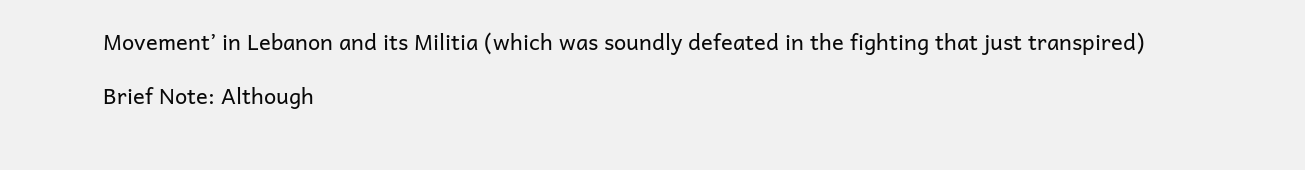Movement’ in Lebanon and its Militia (which was soundly defeated in the fighting that just transpired)

Brief Note: Although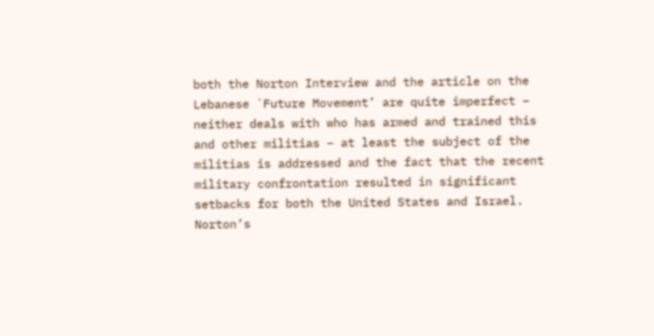both the Norton Interview and the article on the Lebanese `Future Movement’ are quite imperfect – neither deals with who has armed and trained this and other militias – at least the subject of the militias is addressed and the fact that the recent military confrontation resulted in significant setbacks for both the United States and Israel. Norton’s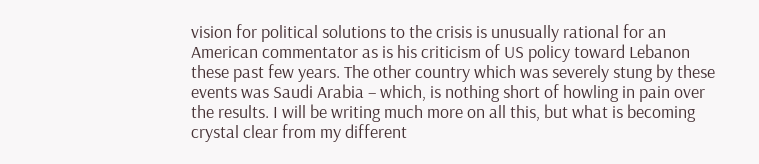vision for political solutions to the crisis is unusually rational for an American commentator as is his criticism of US policy toward Lebanon these past few years. The other country which was severely stung by these events was Saudi Arabia – which, is nothing short of howling in pain over the results. I will be writing much more on all this, but what is becoming crystal clear from my different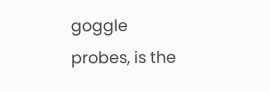goggle probes, is the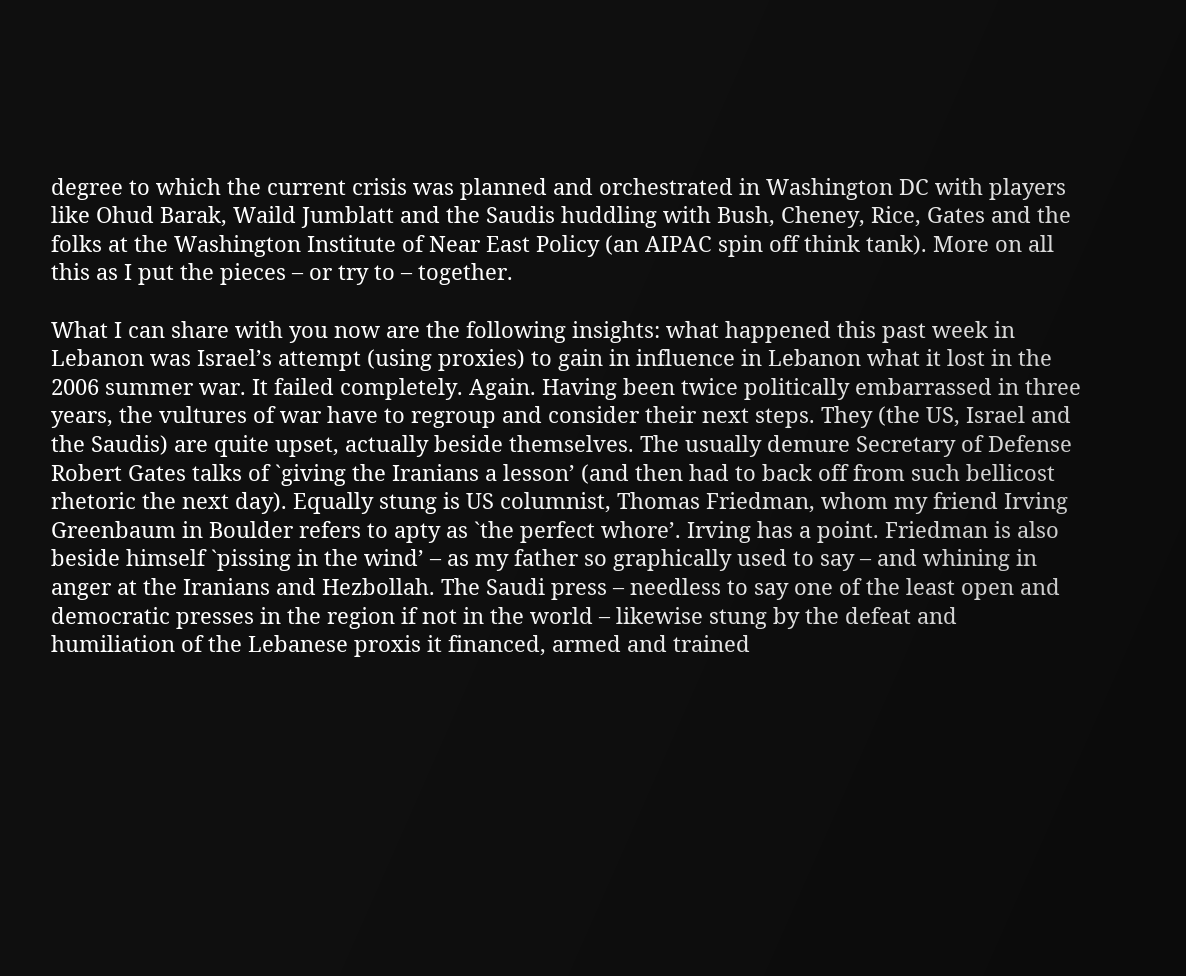degree to which the current crisis was planned and orchestrated in Washington DC with players like Ohud Barak, Waild Jumblatt and the Saudis huddling with Bush, Cheney, Rice, Gates and the folks at the Washington Institute of Near East Policy (an AIPAC spin off think tank). More on all this as I put the pieces – or try to – together.

What I can share with you now are the following insights: what happened this past week in Lebanon was Israel’s attempt (using proxies) to gain in influence in Lebanon what it lost in the 2006 summer war. It failed completely. Again. Having been twice politically embarrassed in three years, the vultures of war have to regroup and consider their next steps. They (the US, Israel and the Saudis) are quite upset, actually beside themselves. The usually demure Secretary of Defense Robert Gates talks of `giving the Iranians a lesson’ (and then had to back off from such bellicost rhetoric the next day). Equally stung is US columnist, Thomas Friedman, whom my friend Irving Greenbaum in Boulder refers to apty as `the perfect whore’. Irving has a point. Friedman is also beside himself `pissing in the wind’ – as my father so graphically used to say – and whining in anger at the Iranians and Hezbollah. The Saudi press – needless to say one of the least open and democratic presses in the region if not in the world – likewise stung by the defeat and humiliation of the Lebanese proxis it financed, armed and trained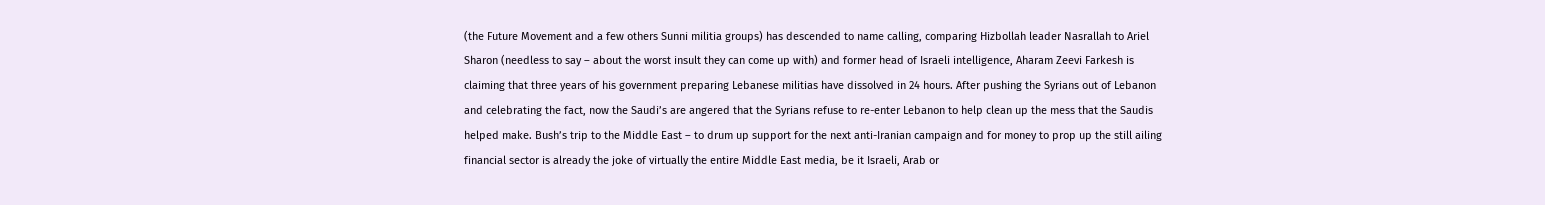(the Future Movement and a few others Sunni militia groups) has descended to name calling, comparing Hizbollah leader Nasrallah to Ariel Sharon (needless to say – about the worst insult they can come up with) and former head of Israeli intelligence, Aharam Zeevi Farkesh is claiming that three years of his government preparing Lebanese militias have dissolved in 24 hours. After pushing the Syrians out of Lebanon and celebrating the fact, now the Saudi’s are angered that the Syrians refuse to re-enter Lebanon to help clean up the mess that the Saudis helped make. Bush’s trip to the Middle East – to drum up support for the next anti-Iranian campaign and for money to prop up the still ailing financial sector is already the joke of virtually the entire Middle East media, be it Israeli, Arab or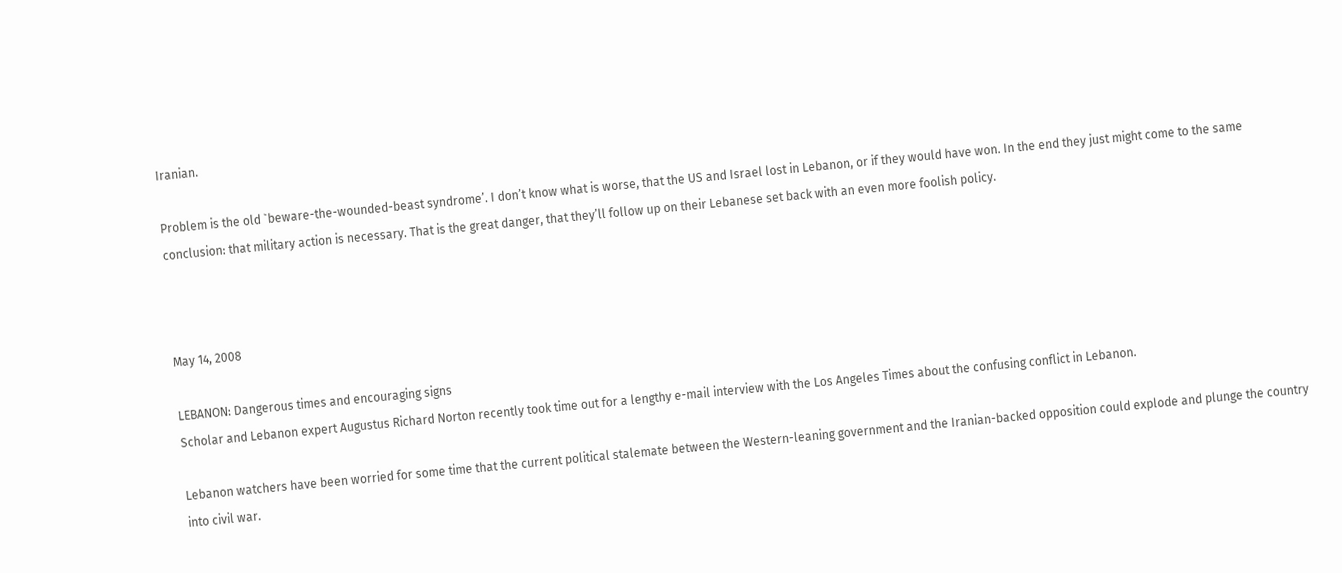Iranian.

Problem is the old `beware-the-wounded-beast syndrome’. I don’t know what is worse, that the US and Israel lost in Lebanon, or if they would have won. In the end they just might come to the same conclusion: that military action is necessary. That is the great danger, that they’ll follow up on their Lebanese set back with an even more foolish policy.



May 14, 2008

LEBANON: Dangerous times and encouraging signs
Scholar and Lebanon expert Augustus Richard Norton recently took time out for a lengthy e-mail interview with the Los Angeles Times about the confusing conflict in Lebanon.

Lebanon watchers have been worried for some time that the current political stalemate between the Western-leaning government and the Iranian-backed opposition could explode and plunge the country into civil war.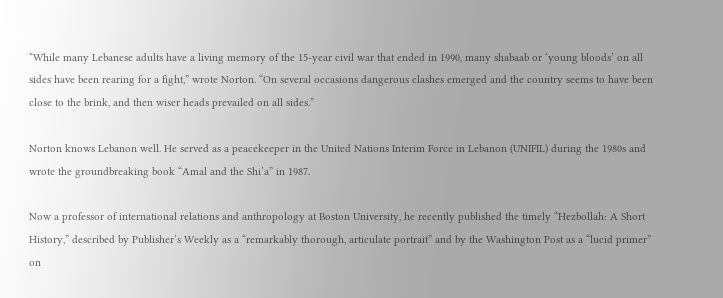“While many Lebanese adults have a living memory of the 15-year civil war that ended in 1990, many shabaab or ‘young bloods’ on all sides have been rearing for a fight,” wrote Norton. “On several occasions dangerous clashes emerged and the country seems to have been close to the brink, and then wiser heads prevailed on all sides.”

Norton knows Lebanon well. He served as a peacekeeper in the United Nations Interim Force in Lebanon (UNIFIL) during the 1980s and wrote the groundbreaking book “Amal and the Shi’a” in 1987.

Now a professor of international relations and anthropology at Boston University, he recently published the timely “Hezbollah: A Short History,” described by Publisher’s Weekly as a “remarkably thorough, articulate portrait” and by the Washington Post as a “lucid primer” on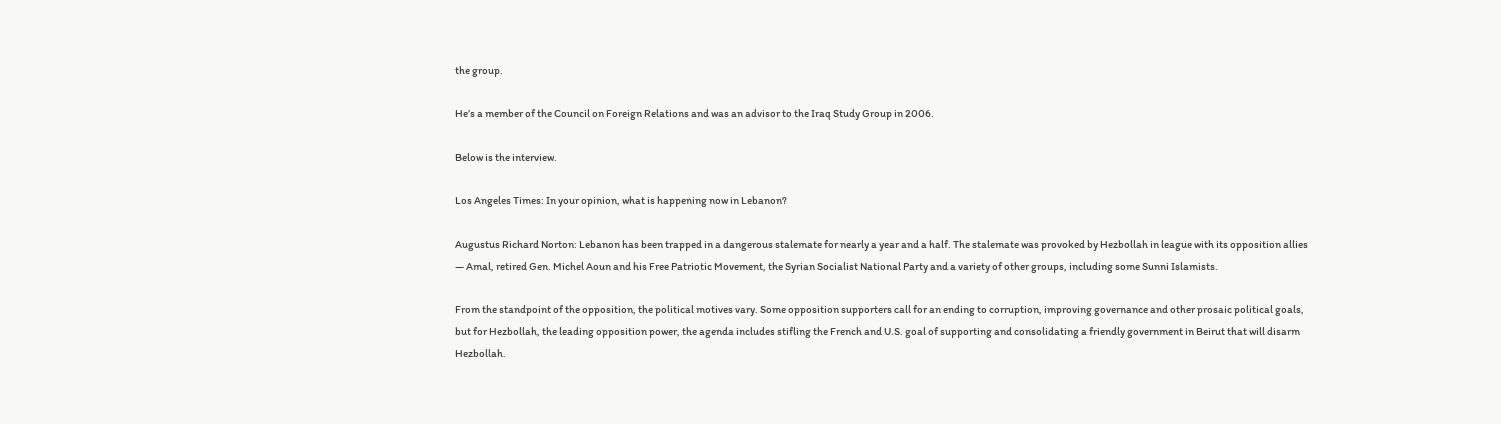the group.

He’s a member of the Council on Foreign Relations and was an advisor to the Iraq Study Group in 2006.

Below is the interview.

Los Angeles Times: In your opinion, what is happening now in Lebanon?

Augustus Richard Norton: Lebanon has been trapped in a dangerous stalemate for nearly a year and a half. The stalemate was provoked by Hezbollah in league with its opposition allies — Amal, retired Gen. Michel Aoun and his Free Patriotic Movement, the Syrian Socialist National Party and a variety of other groups, including some Sunni Islamists.

From the standpoint of the opposition, the political motives vary. Some opposition supporters call for an ending to corruption, improving governance and other prosaic political goals, but for Hezbollah, the leading opposition power, the agenda includes stifling the French and U.S. goal of supporting and consolidating a friendly government in Beirut that will disarm Hezbollah.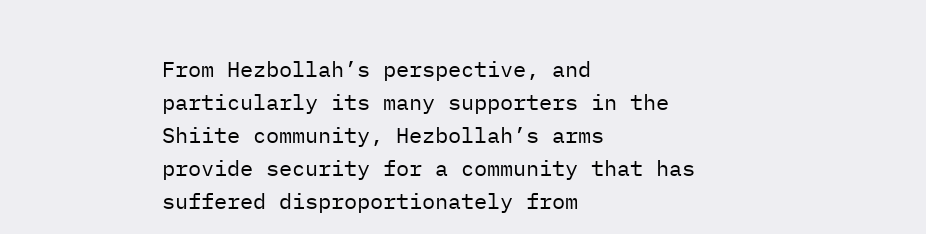From Hezbollah’s perspective, and particularly its many supporters in the Shiite community, Hezbollah’s arms provide security for a community that has suffered disproportionately from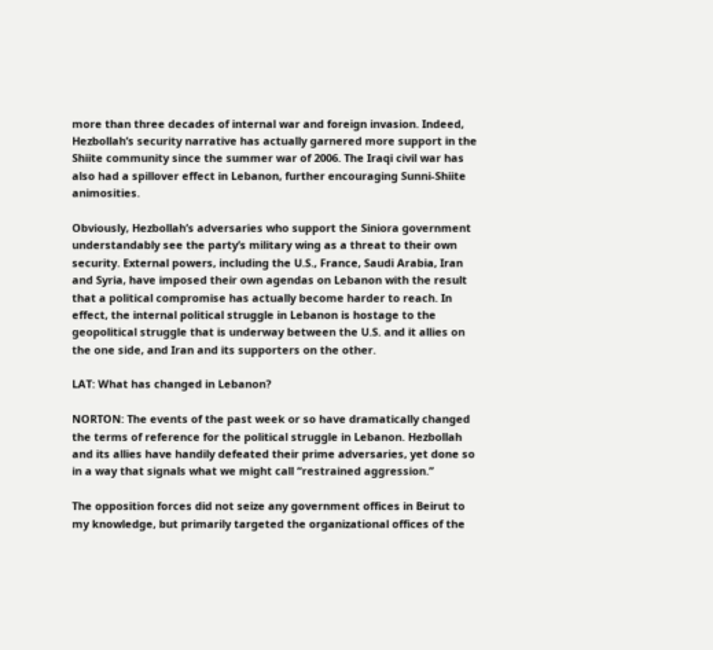more than three decades of internal war and foreign invasion. Indeed, Hezbollah’s security narrative has actually garnered more support in the Shiite community since the summer war of 2006. The Iraqi civil war has also had a spillover effect in Lebanon, further encouraging Sunni-Shiite animosities.

Obviously, Hezbollah’s adversaries who support the Siniora government understandably see the party’s military wing as a threat to their own security. External powers, including the U.S., France, Saudi Arabia, Iran and Syria, have imposed their own agendas on Lebanon with the result that a political compromise has actually become harder to reach. In effect, the internal political struggle in Lebanon is hostage to the geopolitical struggle that is underway between the U.S. and it allies on the one side, and Iran and its supporters on the other.

LAT: What has changed in Lebanon?

NORTON: The events of the past week or so have dramatically changed the terms of reference for the political struggle in Lebanon. Hezbollah and its allies have handily defeated their prime adversaries, yet done so in a way that signals what we might call “restrained aggression.”

The opposition forces did not seize any government offices in Beirut to my knowledge, but primarily targeted the organizational offices of the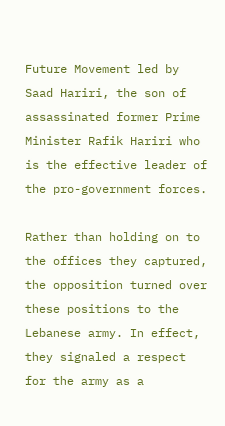Future Movement led by Saad Hariri, the son of assassinated former Prime Minister Rafik Hariri who is the effective leader of the pro-government forces.

Rather than holding on to the offices they captured, the opposition turned over these positions to the Lebanese army. In effect, they signaled a respect for the army as a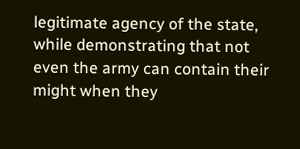legitimate agency of the state, while demonstrating that not even the army can contain their might when they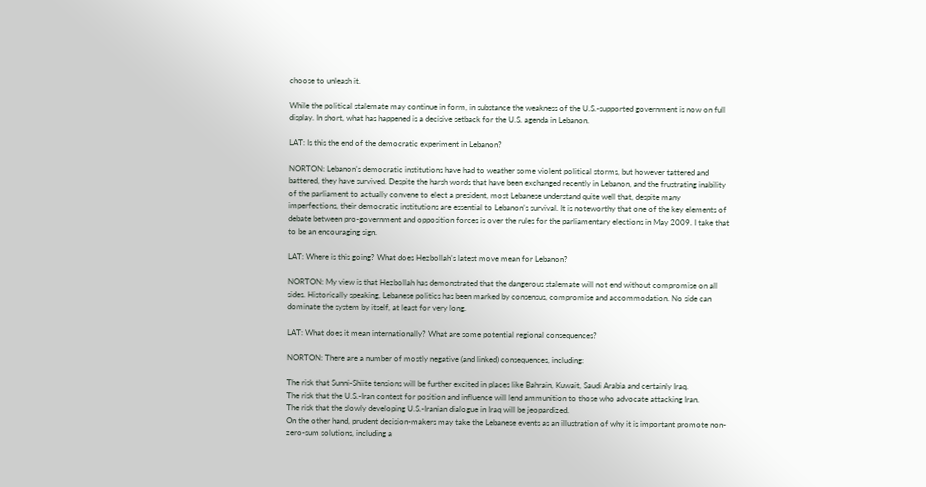choose to unleash it.

While the political stalemate may continue in form, in substance the weakness of the U.S.-supported government is now on full display. In short, what has happened is a decisive setback for the U.S. agenda in Lebanon.

LAT: Is this the end of the democratic experiment in Lebanon?

NORTON: Lebanon’s democratic institutions have had to weather some violent political storms, but however tattered and battered, they have survived. Despite the harsh words that have been exchanged recently in Lebanon, and the frustrating inability of the parliament to actually convene to elect a president, most Lebanese understand quite well that, despite many imperfections, their democratic institutions are essential to Lebanon’s survival. It is noteworthy that one of the key elements of debate between pro-government and opposition forces is over the rules for the parliamentary elections in May 2009. I take that to be an encouraging sign.

LAT: Where is this going? What does Hezbollah’s latest move mean for Lebanon?

NORTON: My view is that Hezbollah has demonstrated that the dangerous stalemate will not end without compromise on all sides. Historically speaking, Lebanese politics has been marked by consensus, compromise and accommodation. No side can dominate the system by itself, at least for very long.

LAT: What does it mean internationally? What are some potential regional consequences?

NORTON: There are a number of mostly negative (and linked) consequences, including:

The risk that Sunni-Shiite tensions will be further excited in places like Bahrain, Kuwait, Saudi Arabia and certainly Iraq.
The risk that the U.S.-Iran contest for position and influence will lend ammunition to those who advocate attacking Iran.
The risk that the slowly developing U.S.-Iranian dialogue in Iraq will be jeopardized.
On the other hand, prudent decision-makers may take the Lebanese events as an illustration of why it is important promote non-zero-sum solutions, including a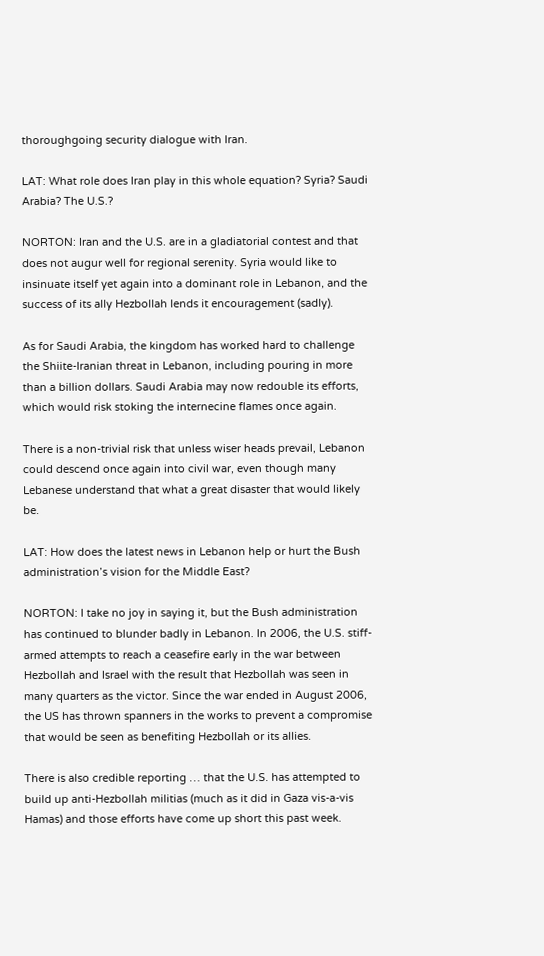thoroughgoing security dialogue with Iran.

LAT: What role does Iran play in this whole equation? Syria? Saudi Arabia? The U.S.?

NORTON: Iran and the U.S. are in a gladiatorial contest and that does not augur well for regional serenity. Syria would like to insinuate itself yet again into a dominant role in Lebanon, and the success of its ally Hezbollah lends it encouragement (sadly).

As for Saudi Arabia, the kingdom has worked hard to challenge the Shiite-Iranian threat in Lebanon, including pouring in more than a billion dollars. Saudi Arabia may now redouble its efforts, which would risk stoking the internecine flames once again.

There is a non-trivial risk that unless wiser heads prevail, Lebanon could descend once again into civil war, even though many Lebanese understand that what a great disaster that would likely be.

LAT: How does the latest news in Lebanon help or hurt the Bush administration’s vision for the Middle East?

NORTON: I take no joy in saying it, but the Bush administration has continued to blunder badly in Lebanon. In 2006, the U.S. stiff-armed attempts to reach a ceasefire early in the war between Hezbollah and Israel with the result that Hezbollah was seen in many quarters as the victor. Since the war ended in August 2006, the US has thrown spanners in the works to prevent a compromise that would be seen as benefiting Hezbollah or its allies.

There is also credible reporting … that the U.S. has attempted to build up anti-Hezbollah militias (much as it did in Gaza vis-a-vis Hamas) and those efforts have come up short this past week.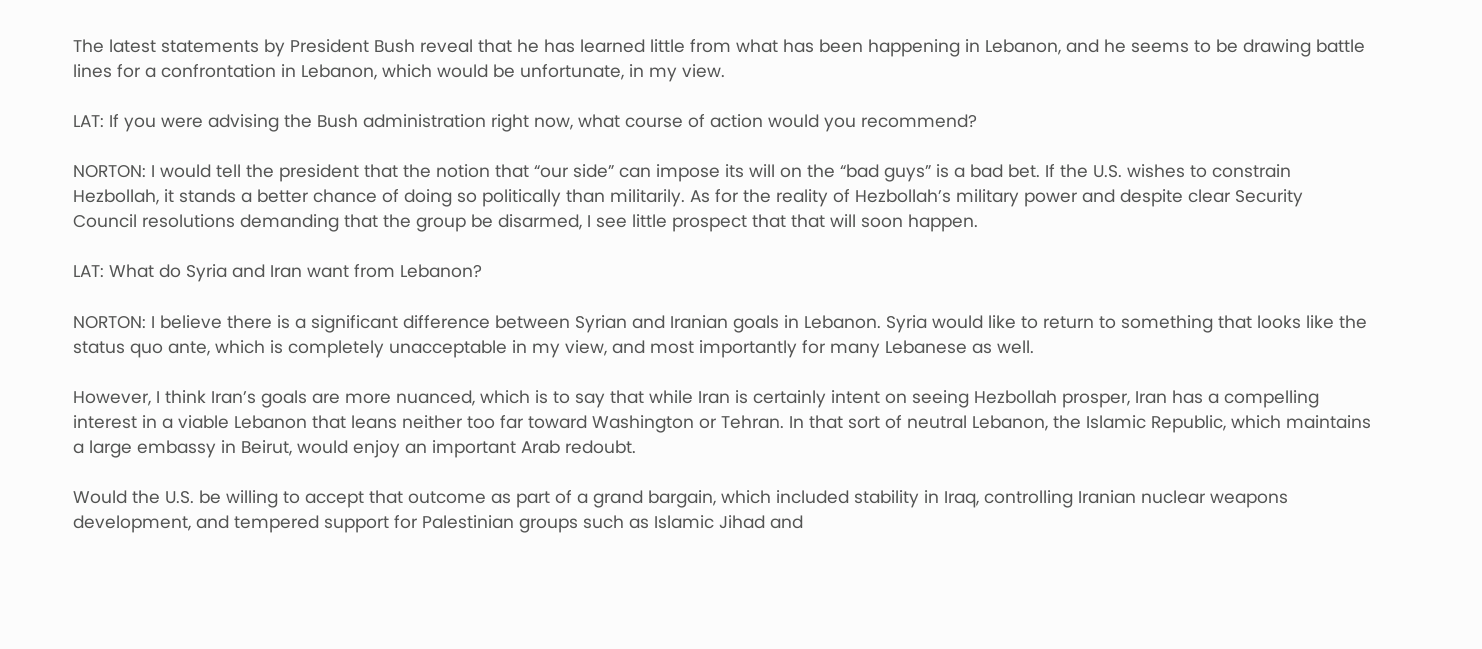The latest statements by President Bush reveal that he has learned little from what has been happening in Lebanon, and he seems to be drawing battle lines for a confrontation in Lebanon, which would be unfortunate, in my view.

LAT: If you were advising the Bush administration right now, what course of action would you recommend?

NORTON: I would tell the president that the notion that “our side” can impose its will on the “bad guys” is a bad bet. If the U.S. wishes to constrain Hezbollah, it stands a better chance of doing so politically than militarily. As for the reality of Hezbollah’s military power and despite clear Security Council resolutions demanding that the group be disarmed, I see little prospect that that will soon happen.

LAT: What do Syria and Iran want from Lebanon?

NORTON: I believe there is a significant difference between Syrian and Iranian goals in Lebanon. Syria would like to return to something that looks like the status quo ante, which is completely unacceptable in my view, and most importantly for many Lebanese as well.

However, I think Iran’s goals are more nuanced, which is to say that while Iran is certainly intent on seeing Hezbollah prosper, Iran has a compelling interest in a viable Lebanon that leans neither too far toward Washington or Tehran. In that sort of neutral Lebanon, the Islamic Republic, which maintains a large embassy in Beirut, would enjoy an important Arab redoubt.

Would the U.S. be willing to accept that outcome as part of a grand bargain, which included stability in Iraq, controlling Iranian nuclear weapons development, and tempered support for Palestinian groups such as Islamic Jihad and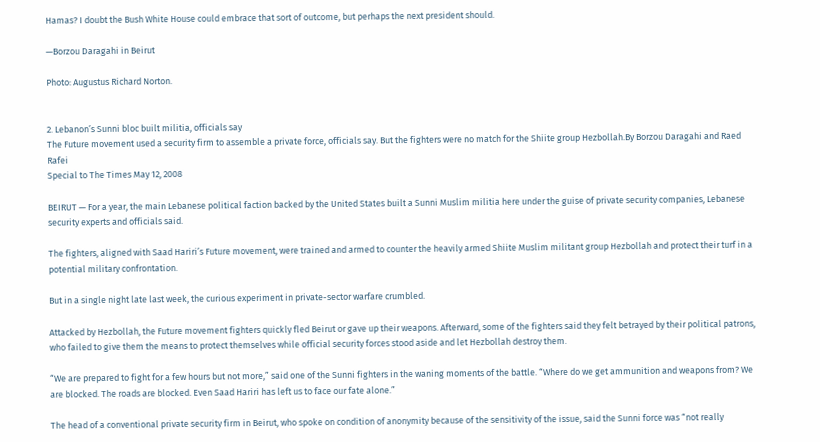Hamas? I doubt the Bush White House could embrace that sort of outcome, but perhaps the next president should.

—Borzou Daragahi in Beirut

Photo: Augustus Richard Norton.


2. Lebanon’s Sunni bloc built militia, officials say
The Future movement used a security firm to assemble a private force, officials say. But the fighters were no match for the Shiite group Hezbollah.By Borzou Daragahi and Raed Rafei
Special to The Times May 12, 2008

BEIRUT — For a year, the main Lebanese political faction backed by the United States built a Sunni Muslim militia here under the guise of private security companies, Lebanese security experts and officials said.

The fighters, aligned with Saad Hariri’s Future movement, were trained and armed to counter the heavily armed Shiite Muslim militant group Hezbollah and protect their turf in a potential military confrontation.

But in a single night late last week, the curious experiment in private-sector warfare crumbled.

Attacked by Hezbollah, the Future movement fighters quickly fled Beirut or gave up their weapons. Afterward, some of the fighters said they felt betrayed by their political patrons, who failed to give them the means to protect themselves while official security forces stood aside and let Hezbollah destroy them.

“We are prepared to fight for a few hours but not more,” said one of the Sunni fighters in the waning moments of the battle. “Where do we get ammunition and weapons from? We are blocked. The roads are blocked. Even Saad Hariri has left us to face our fate alone.”

The head of a conventional private security firm in Beirut, who spoke on condition of anonymity because of the sensitivity of the issue, said the Sunni force was “not really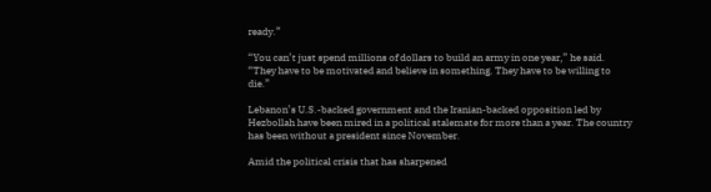ready.”

“You can’t just spend millions of dollars to build an army in one year,” he said. “They have to be motivated and believe in something. They have to be willing to die.”

Lebanon’s U.S.-backed government and the Iranian-backed opposition led by Hezbollah have been mired in a political stalemate for more than a year. The country has been without a president since November.

Amid the political crisis that has sharpened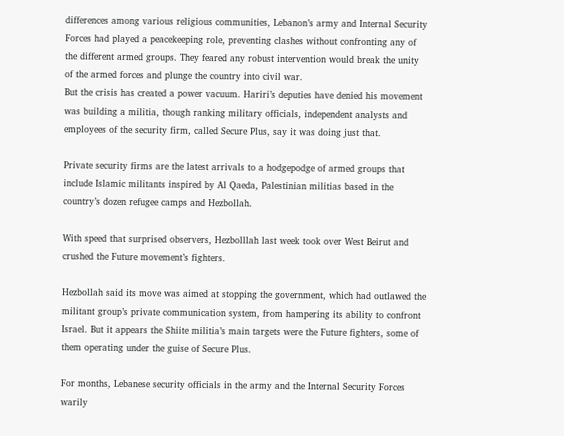differences among various religious communities, Lebanon’s army and Internal Security Forces had played a peacekeeping role, preventing clashes without confronting any of the different armed groups. They feared any robust intervention would break the unity of the armed forces and plunge the country into civil war.
But the crisis has created a power vacuum. Hariri’s deputies have denied his movement was building a militia, though ranking military officials, independent analysts and employees of the security firm, called Secure Plus, say it was doing just that.

Private security firms are the latest arrivals to a hodgepodge of armed groups that include Islamic militants inspired by Al Qaeda, Palestinian militias based in the country’s dozen refugee camps and Hezbollah.

With speed that surprised observers, Hezbolllah last week took over West Beirut and crushed the Future movement’s fighters.

Hezbollah said its move was aimed at stopping the government, which had outlawed the militant group’s private communication system, from hampering its ability to confront Israel. But it appears the Shiite militia’s main targets were the Future fighters, some of them operating under the guise of Secure Plus.

For months, Lebanese security officials in the army and the Internal Security Forces warily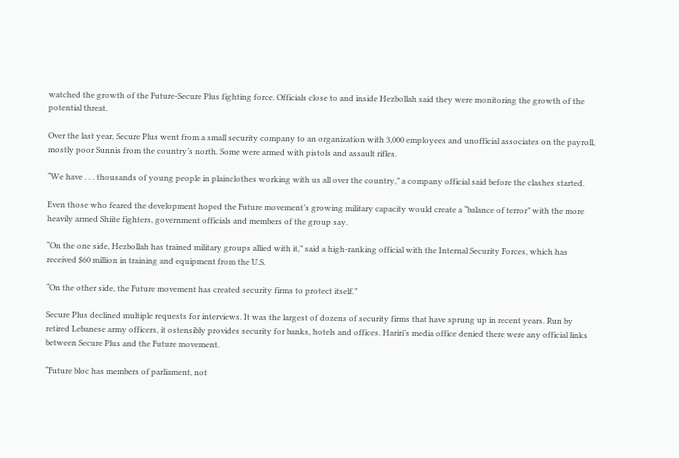watched the growth of the Future-Secure Plus fighting force. Officials close to and inside Hezbollah said they were monitoring the growth of the potential threat.

Over the last year, Secure Plus went from a small security company to an organization with 3,000 employees and unofficial associates on the payroll, mostly poor Sunnis from the country’s north. Some were armed with pistols and assault rifles.

“We have . . . thousands of young people in plainclothes working with us all over the country,” a company official said before the clashes started.

Even those who feared the development hoped the Future movement’s growing military capacity would create a “balance of terror” with the more heavily armed Shiite fighters, government officials and members of the group say.

“On the one side, Hezbollah has trained military groups allied with it,” said a high-ranking official with the Internal Security Forces, which has received $60 million in training and equipment from the U.S.

“On the other side, the Future movement has created security firms to protect itself.”

Secure Plus declined multiple requests for interviews. It was the largest of dozens of security firms that have sprung up in recent years. Run by retired Lebanese army officers, it ostensibly provides security for banks, hotels and offices. Hariri’s media office denied there were any official links between Secure Plus and the Future movement.

“Future bloc has members of parliament, not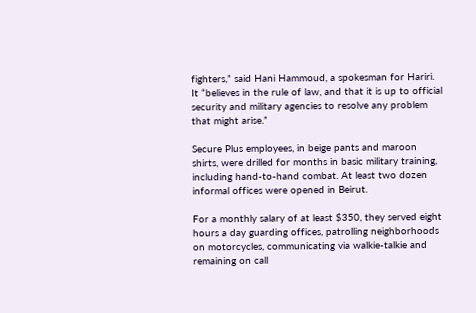fighters,” said Hani Hammoud, a spokesman for Hariri. It “believes in the rule of law, and that it is up to official security and military agencies to resolve any problem that might arise.”

Secure Plus employees, in beige pants and maroon shirts, were drilled for months in basic military training, including hand-to-hand combat. At least two dozen informal offices were opened in Beirut.

For a monthly salary of at least $350, they served eight hours a day guarding offices, patrolling neighborhoods on motorcycles, communicating via walkie-talkie and remaining on call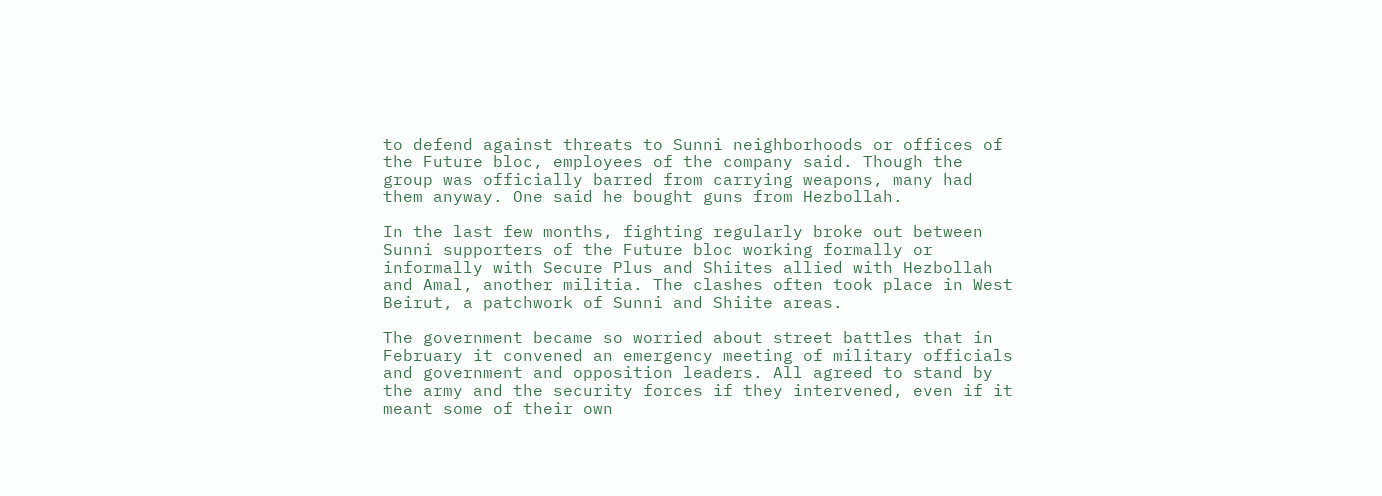to defend against threats to Sunni neighborhoods or offices of the Future bloc, employees of the company said. Though the group was officially barred from carrying weapons, many had them anyway. One said he bought guns from Hezbollah.

In the last few months, fighting regularly broke out between Sunni supporters of the Future bloc working formally or informally with Secure Plus and Shiites allied with Hezbollah and Amal, another militia. The clashes often took place in West Beirut, a patchwork of Sunni and Shiite areas.

The government became so worried about street battles that in February it convened an emergency meeting of military officials and government and opposition leaders. All agreed to stand by the army and the security forces if they intervened, even if it meant some of their own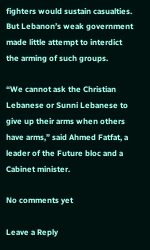fighters would sustain casualties. But Lebanon’s weak government made little attempt to interdict the arming of such groups.

“We cannot ask the Christian Lebanese or Sunni Lebanese to give up their arms when others have arms,” said Ahmed Fatfat, a leader of the Future bloc and a Cabinet minister.

No comments yet

Leave a Reply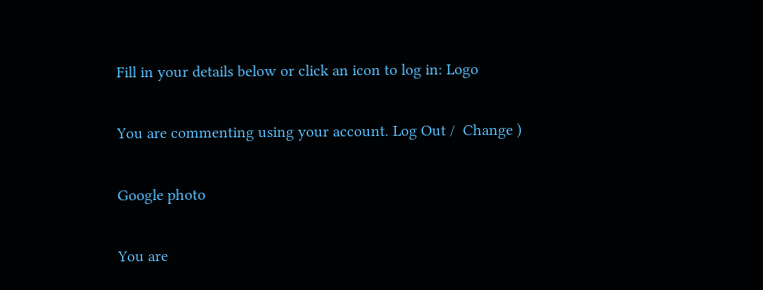Fill in your details below or click an icon to log in: Logo

You are commenting using your account. Log Out /  Change )

Google photo

You are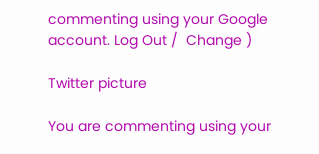commenting using your Google account. Log Out /  Change )

Twitter picture

You are commenting using your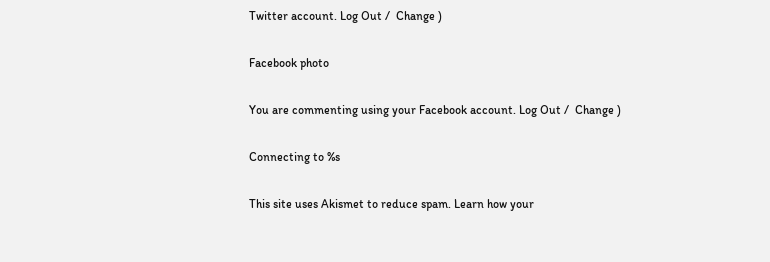Twitter account. Log Out /  Change )

Facebook photo

You are commenting using your Facebook account. Log Out /  Change )

Connecting to %s

This site uses Akismet to reduce spam. Learn how your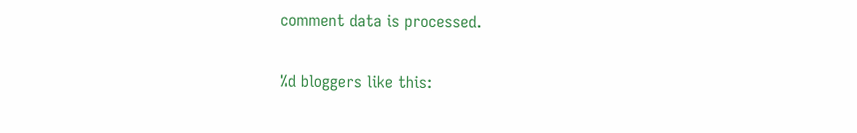comment data is processed.

%d bloggers like this: